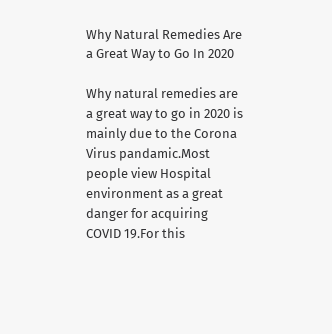Why Natural Remedies Are a Great Way to Go In 2020

Why natural remedies are a great way to go in 2020 is mainly due to the Corona Virus pandamic.Most people view Hospital environment as a great danger for acquiring COVID 19.For this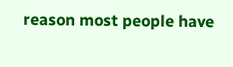reason most people have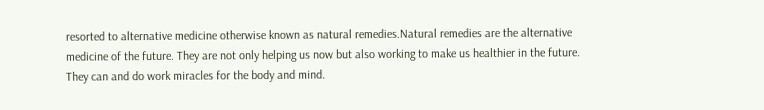resorted to alternative medicine otherwise known as natural remedies.Natural remedies are the alternative medicine of the future. They are not only helping us now but also working to make us healthier in the future. They can and do work miracles for the body and mind.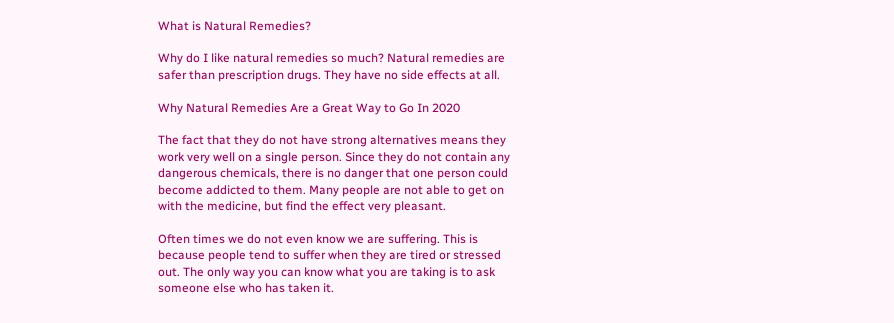What is Natural Remedies?

Why do I like natural remedies so much? Natural remedies are safer than prescription drugs. They have no side effects at all.

Why Natural Remedies Are a Great Way to Go In 2020

The fact that they do not have strong alternatives means they work very well on a single person. Since they do not contain any dangerous chemicals, there is no danger that one person could become addicted to them. Many people are not able to get on with the medicine, but find the effect very pleasant.

Often times we do not even know we are suffering. This is because people tend to suffer when they are tired or stressed out. The only way you can know what you are taking is to ask someone else who has taken it.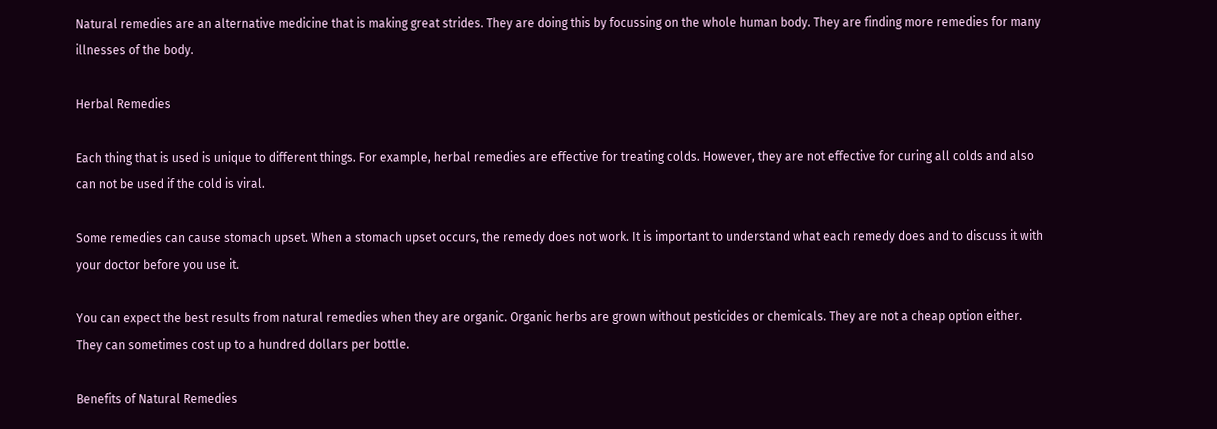Natural remedies are an alternative medicine that is making great strides. They are doing this by focussing on the whole human body. They are finding more remedies for many illnesses of the body.

Herbal Remedies

Each thing that is used is unique to different things. For example, herbal remedies are effective for treating colds. However, they are not effective for curing all colds and also can not be used if the cold is viral.

Some remedies can cause stomach upset. When a stomach upset occurs, the remedy does not work. It is important to understand what each remedy does and to discuss it with your doctor before you use it.

You can expect the best results from natural remedies when they are organic. Organic herbs are grown without pesticides or chemicals. They are not a cheap option either. They can sometimes cost up to a hundred dollars per bottle.

Benefits of Natural Remedies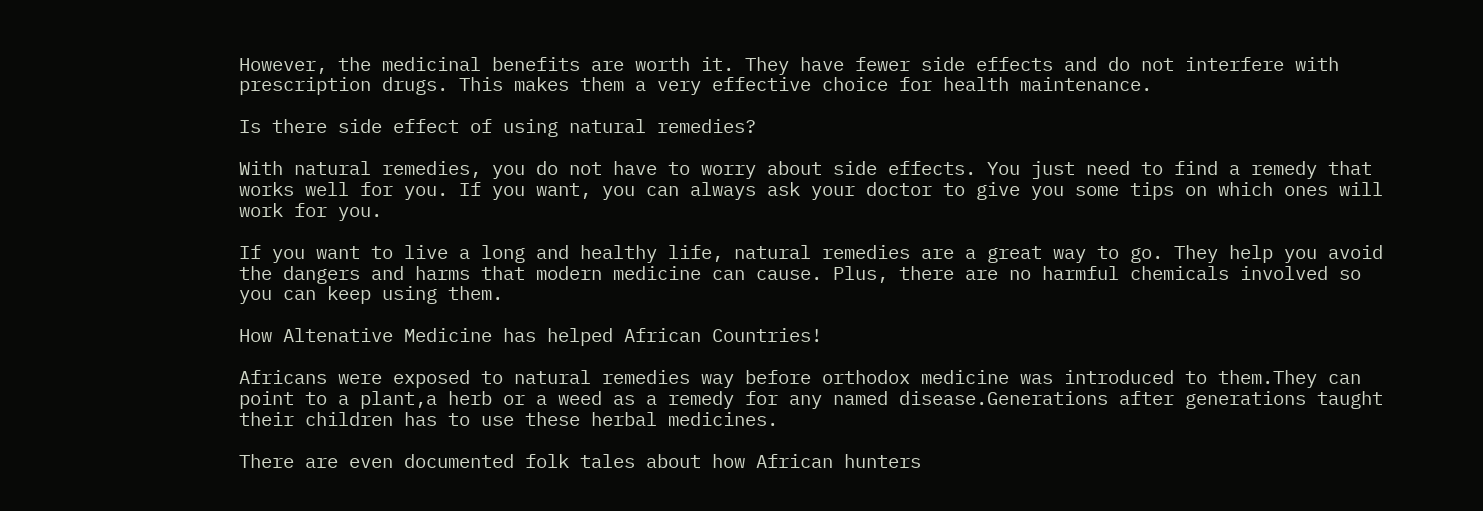However, the medicinal benefits are worth it. They have fewer side effects and do not interfere with prescription drugs. This makes them a very effective choice for health maintenance.

Is there side effect of using natural remedies?

With natural remedies, you do not have to worry about side effects. You just need to find a remedy that works well for you. If you want, you can always ask your doctor to give you some tips on which ones will work for you.

If you want to live a long and healthy life, natural remedies are a great way to go. They help you avoid the dangers and harms that modern medicine can cause. Plus, there are no harmful chemicals involved so you can keep using them.

How Altenative Medicine has helped African Countries!

Africans were exposed to natural remedies way before orthodox medicine was introduced to them.They can point to a plant,a herb or a weed as a remedy for any named disease.Generations after generations taught their children has to use these herbal medicines.

There are even documented folk tales about how African hunters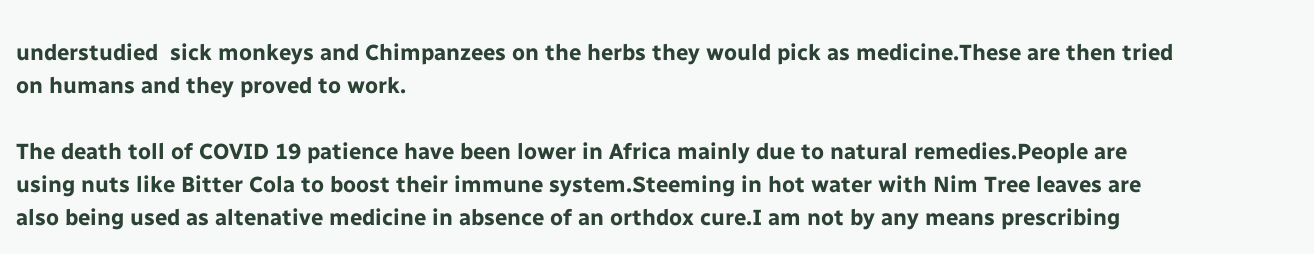understudied  sick monkeys and Chimpanzees on the herbs they would pick as medicine.These are then tried on humans and they proved to work.

The death toll of COVID 19 patience have been lower in Africa mainly due to natural remedies.People are using nuts like Bitter Cola to boost their immune system.Steeming in hot water with Nim Tree leaves are also being used as altenative medicine in absence of an orthdox cure.I am not by any means prescribing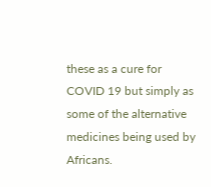these as a cure for COVID 19 but simply as some of the alternative medicines being used by Africans.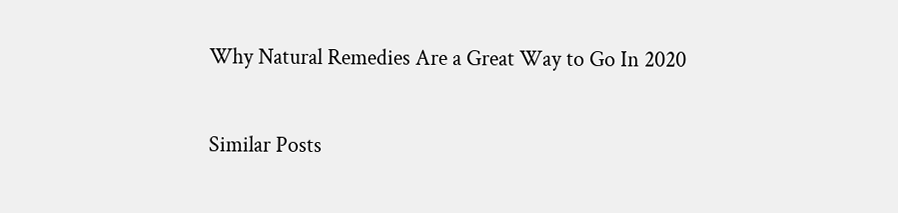Why Natural Remedies Are a Great Way to Go In 2020

Similar Posts